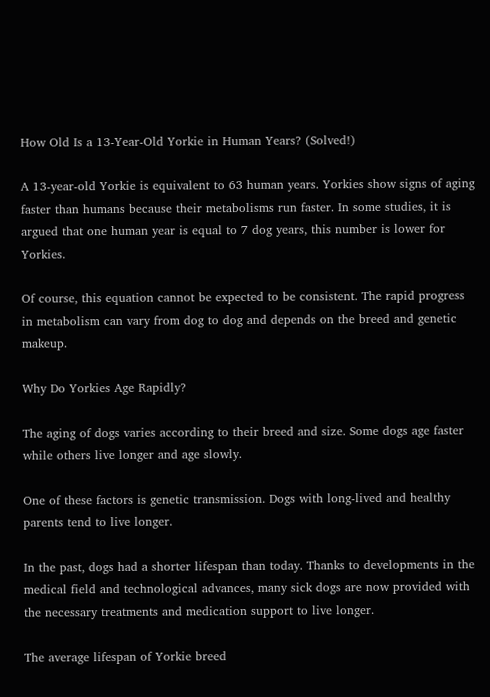How Old Is a 13-Year-Old Yorkie in Human Years? (Solved!)

A 13-year-old Yorkie is equivalent to 63 human years. Yorkies show signs of aging faster than humans because their metabolisms run faster. In some studies, it is argued that one human year is equal to 7 dog years, this number is lower for Yorkies.

Of course, this equation cannot be expected to be consistent. The rapid progress in metabolism can vary from dog to dog and depends on the breed and genetic makeup.

Why Do Yorkies Age Rapidly?

The aging of dogs varies according to their breed and size. Some dogs age faster while others live longer and age slowly.

One of these factors is genetic transmission. Dogs with long-lived and healthy parents tend to live longer.

In the past, dogs had a shorter lifespan than today. Thanks to developments in the medical field and technological advances, many sick dogs are now provided with the necessary treatments and medication support to live longer.

The average lifespan of Yorkie breed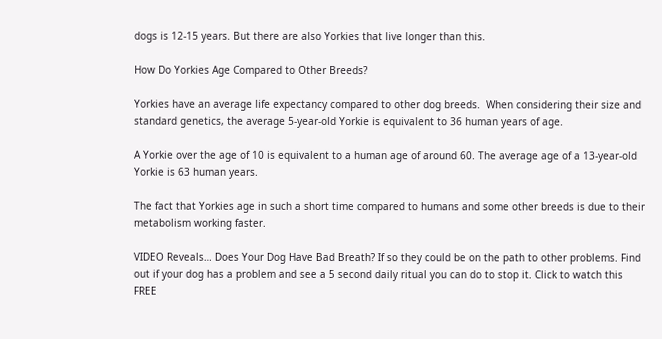dogs is 12-15 years. But there are also Yorkies that live longer than this.

How Do Yorkies Age Compared to Other Breeds?

Yorkies have an average life expectancy compared to other dog breeds.  When considering their size and standard genetics, the average 5-year-old Yorkie is equivalent to 36 human years of age.

A Yorkie over the age of 10 is equivalent to a human age of around 60. The average age of a 13-year-old Yorkie is 63 human years.

The fact that Yorkies age in such a short time compared to humans and some other breeds is due to their metabolism working faster.

VIDEO Reveals… Does Your Dog Have Bad Breath? If so they could be on the path to other problems. Find out if your dog has a problem and see a 5 second daily ritual you can do to stop it. Click to watch this FREE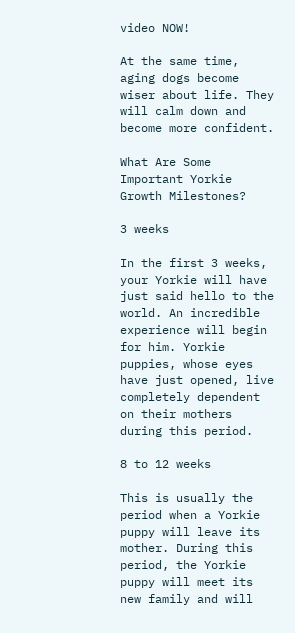video NOW!

At the same time, aging dogs become wiser about life. They will calm down and become more confident.

What Are Some Important Yorkie Growth Milestones?

3 weeks

In the first 3 weeks, your Yorkie will have just said hello to the world. An incredible experience will begin for him. Yorkie puppies, whose eyes have just opened, live completely dependent on their mothers during this period.

8 to 12 weeks

This is usually the period when a Yorkie puppy will leave its mother. During this period, the Yorkie puppy will meet its new family and will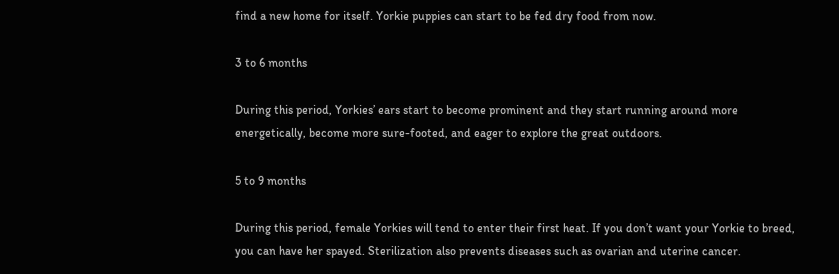find a new home for itself. Yorkie puppies can start to be fed dry food from now.

3 to 6 months

During this period, Yorkies’ ears start to become prominent and they start running around more energetically, become more sure-footed, and eager to explore the great outdoors.

5 to 9 months

During this period, female Yorkies will tend to enter their first heat. If you don’t want your Yorkie to breed, you can have her spayed. Sterilization also prevents diseases such as ovarian and uterine cancer.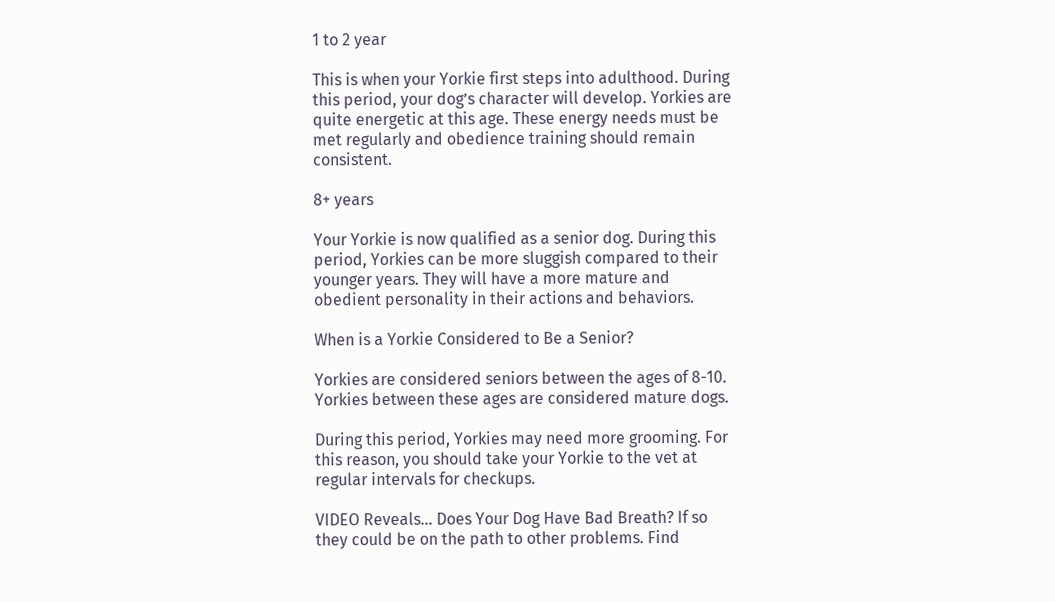1 to 2 year

This is when your Yorkie first steps into adulthood. During this period, your dog’s character will develop. Yorkies are quite energetic at this age. These energy needs must be met regularly and obedience training should remain consistent.

8+ years

Your Yorkie is now qualified as a senior dog. During this period, Yorkies can be more sluggish compared to their younger years. They will have a more mature and obedient personality in their actions and behaviors.

When is a Yorkie Considered to Be a Senior?

Yorkies are considered seniors between the ages of 8-10. Yorkies between these ages are considered mature dogs.

During this period, Yorkies may need more grooming. For this reason, you should take your Yorkie to the vet at regular intervals for checkups.

VIDEO Reveals… Does Your Dog Have Bad Breath? If so they could be on the path to other problems. Find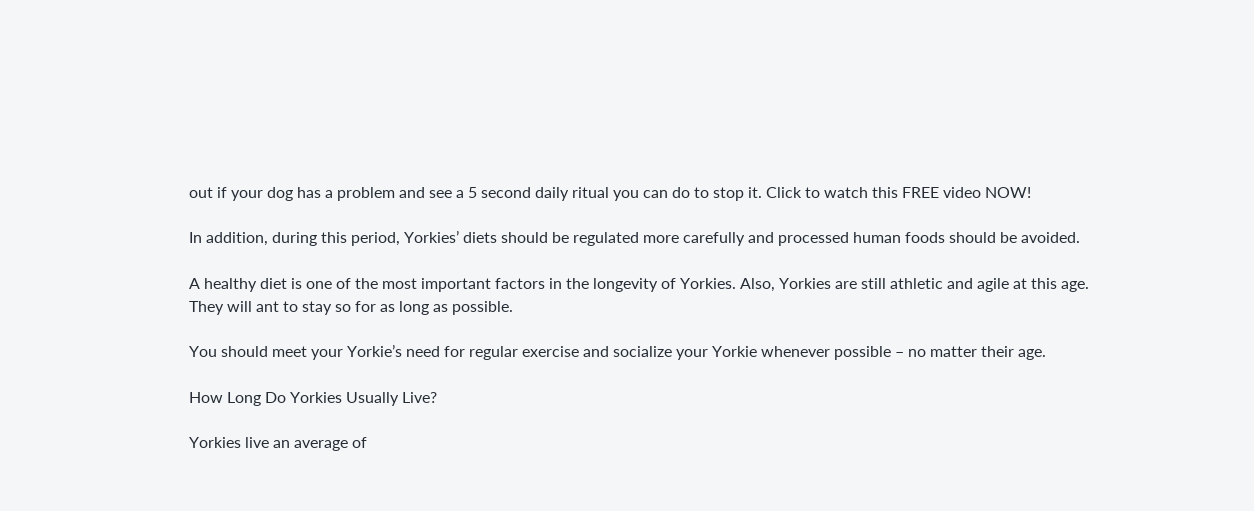out if your dog has a problem and see a 5 second daily ritual you can do to stop it. Click to watch this FREE video NOW!

In addition, during this period, Yorkies’ diets should be regulated more carefully and processed human foods should be avoided.

A healthy diet is one of the most important factors in the longevity of Yorkies. Also, Yorkies are still athletic and agile at this age. They will ant to stay so for as long as possible.

You should meet your Yorkie’s need for regular exercise and socialize your Yorkie whenever possible – no matter their age.

How Long Do Yorkies Usually Live?

Yorkies live an average of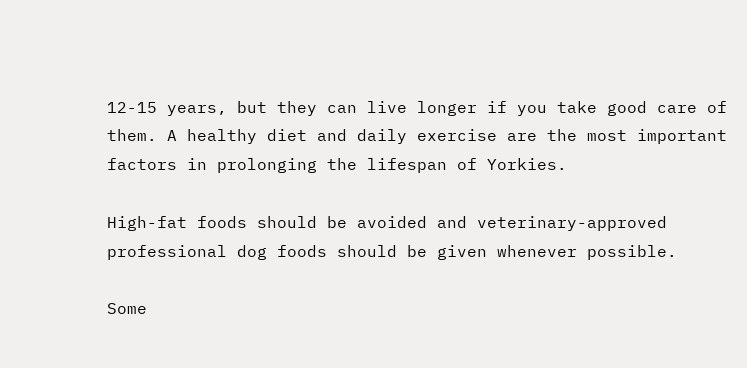12-15 years, but they can live longer if you take good care of them. A healthy diet and daily exercise are the most important factors in prolonging the lifespan of Yorkies.

High-fat foods should be avoided and veterinary-approved professional dog foods should be given whenever possible.

Some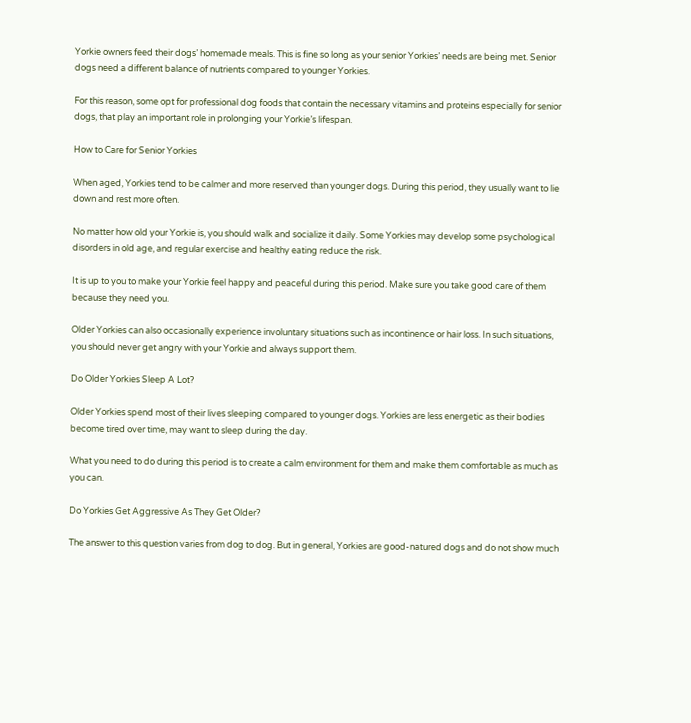Yorkie owners feed their dogs’ homemade meals. This is fine so long as your senior Yorkies’ needs are being met. Senior dogs need a different balance of nutrients compared to younger Yorkies.

For this reason, some opt for professional dog foods that contain the necessary vitamins and proteins especially for senior dogs, that play an important role in prolonging your Yorkie’s lifespan.

How to Care for Senior Yorkies

When aged, Yorkies tend to be calmer and more reserved than younger dogs. During this period, they usually want to lie down and rest more often.

No matter how old your Yorkie is, you should walk and socialize it daily. Some Yorkies may develop some psychological disorders in old age, and regular exercise and healthy eating reduce the risk.

It is up to you to make your Yorkie feel happy and peaceful during this period. Make sure you take good care of them because they need you.

Older Yorkies can also occasionally experience involuntary situations such as incontinence or hair loss. In such situations, you should never get angry with your Yorkie and always support them.

Do Older Yorkies Sleep A Lot?

Older Yorkies spend most of their lives sleeping compared to younger dogs. Yorkies are less energetic as their bodies become tired over time, may want to sleep during the day.

What you need to do during this period is to create a calm environment for them and make them comfortable as much as you can.

Do Yorkies Get Aggressive As They Get Older?

The answer to this question varies from dog to dog. But in general, Yorkies are good-natured dogs and do not show much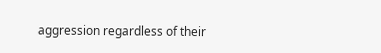aggression regardless of their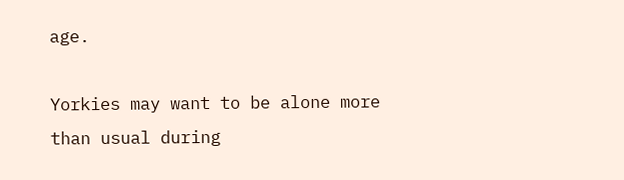age.

Yorkies may want to be alone more than usual during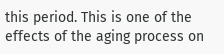this period. This is one of the effects of the aging process on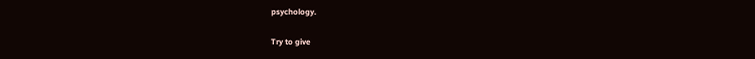psychology.

Try to give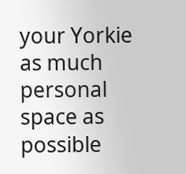your Yorkie as much personal space as possible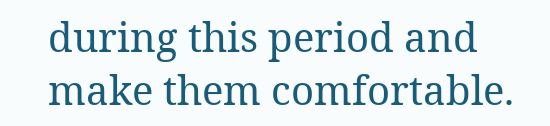during this period and make them comfortable.